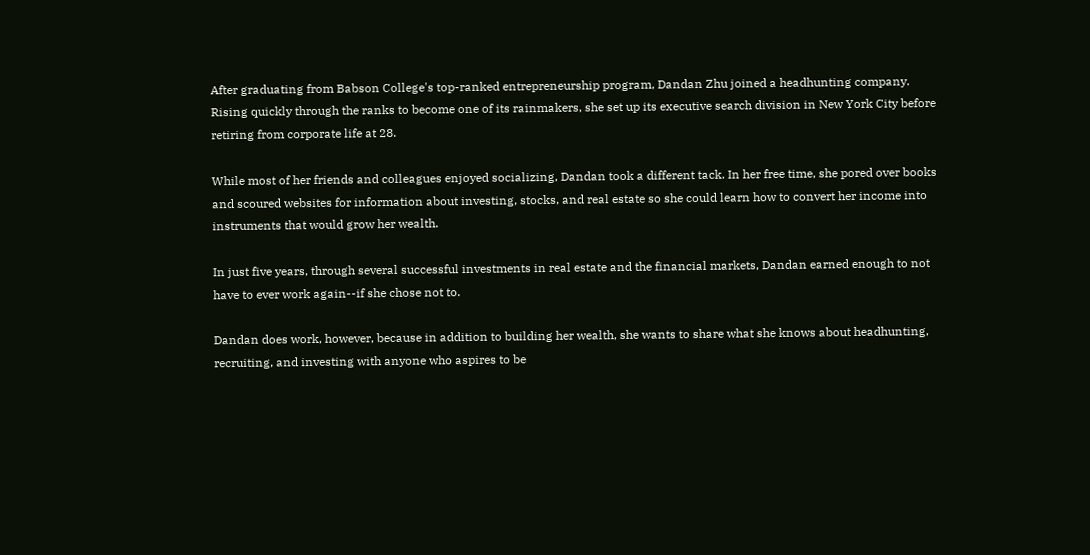After graduating from Babson College's top-ranked entrepreneurship program, Dandan Zhu joined a headhunting company. Rising quickly through the ranks to become one of its rainmakers, she set up its executive search division in New York City before retiring from corporate life at 28.

While most of her friends and colleagues enjoyed socializing, Dandan took a different tack. In her free time, she pored over books and scoured websites for information about investing, stocks, and real estate so she could learn how to convert her income into instruments that would grow her wealth.

In just five years, through several successful investments in real estate and the financial markets, Dandan earned enough to not have to ever work again--if she chose not to.

Dandan does work, however, because in addition to building her wealth, she wants to share what she knows about headhunting, recruiting, and investing with anyone who aspires to be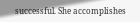successful. She accomplishes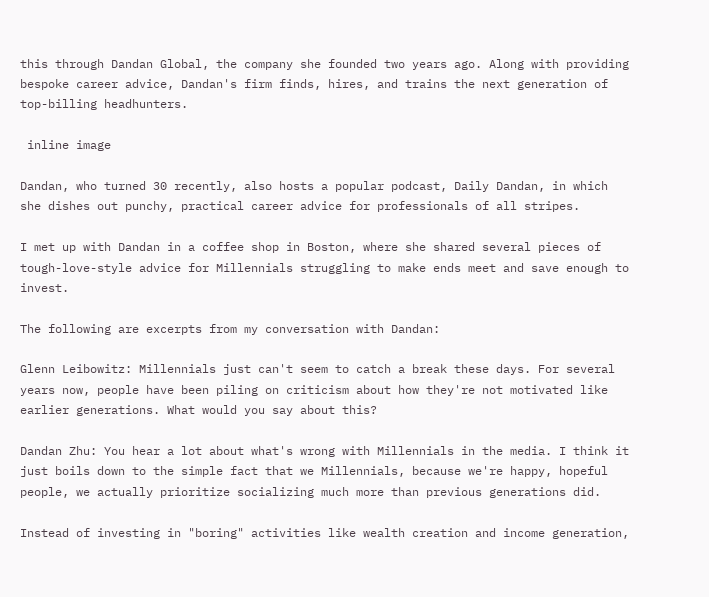this through Dandan Global, the company she founded two years ago. Along with providing bespoke career advice, Dandan's firm finds, hires, and trains the next generation of top-billing headhunters.

 inline image

Dandan, who turned 30 recently, also hosts a popular podcast, Daily Dandan, in which she dishes out punchy, practical career advice for professionals of all stripes.

I met up with Dandan in a coffee shop in Boston, where she shared several pieces of tough-love-style advice for Millennials struggling to make ends meet and save enough to invest.

The following are excerpts from my conversation with Dandan:

Glenn Leibowitz: Millennials just can't seem to catch a break these days. For several years now, people have been piling on criticism about how they're not motivated like earlier generations. What would you say about this?

Dandan Zhu: You hear a lot about what's wrong with Millennials in the media. I think it just boils down to the simple fact that we Millennials, because we're happy, hopeful people, we actually prioritize socializing much more than previous generations did.

Instead of investing in "boring" activities like wealth creation and income generation,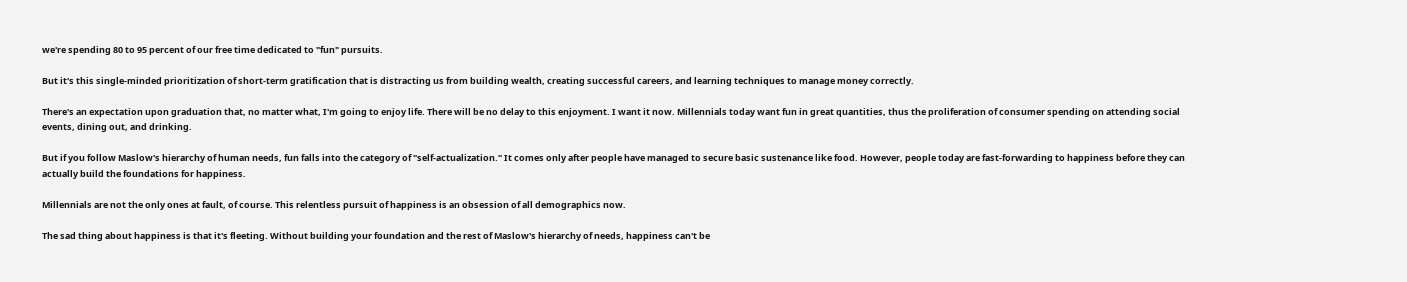we're spending 80 to 95 percent of our free time dedicated to "fun" pursuits.

But it's this single-minded prioritization of short-term gratification that is distracting us from building wealth, creating successful careers, and learning techniques to manage money correctly.

There's an expectation upon graduation that, no matter what, I'm going to enjoy life. There will be no delay to this enjoyment. I want it now. Millennials today want fun in great quantities, thus the proliferation of consumer spending on attending social events, dining out, and drinking.

But if you follow Maslow's hierarchy of human needs, fun falls into the category of "self-actualization." It comes only after people have managed to secure basic sustenance like food. However, people today are fast-forwarding to happiness before they can actually build the foundations for happiness.

Millennials are not the only ones at fault, of course. This relentless pursuit of happiness is an obsession of all demographics now.

The sad thing about happiness is that it's fleeting. Without building your foundation and the rest of Maslow's hierarchy of needs, happiness can't be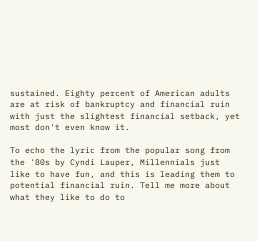sustained. Eighty percent of American adults are at risk of bankruptcy and financial ruin with just the slightest financial setback, yet most don't even know it.

To echo the lyric from the popular song from the '80s by Cyndi Lauper, Millennials just like to have fun, and this is leading them to potential financial ruin. Tell me more about what they like to do to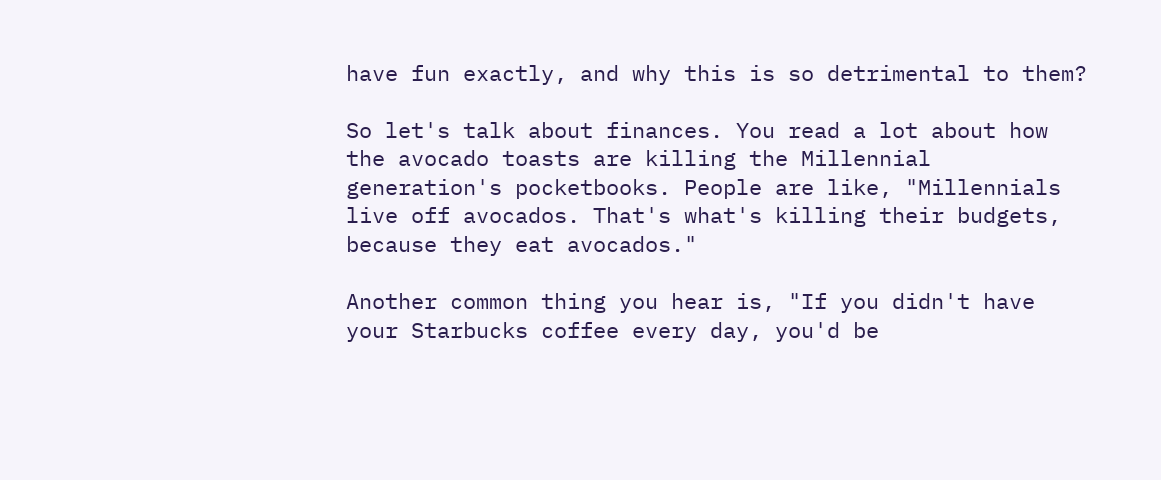have fun exactly, and why this is so detrimental to them?

So let's talk about finances. You read a lot about how the avocado toasts are killing the Millennial generation's pocketbooks. People are like, "Millennials live off avocados. That's what's killing their budgets, because they eat avocados."

Another common thing you hear is, "If you didn't have your Starbucks coffee every day, you'd be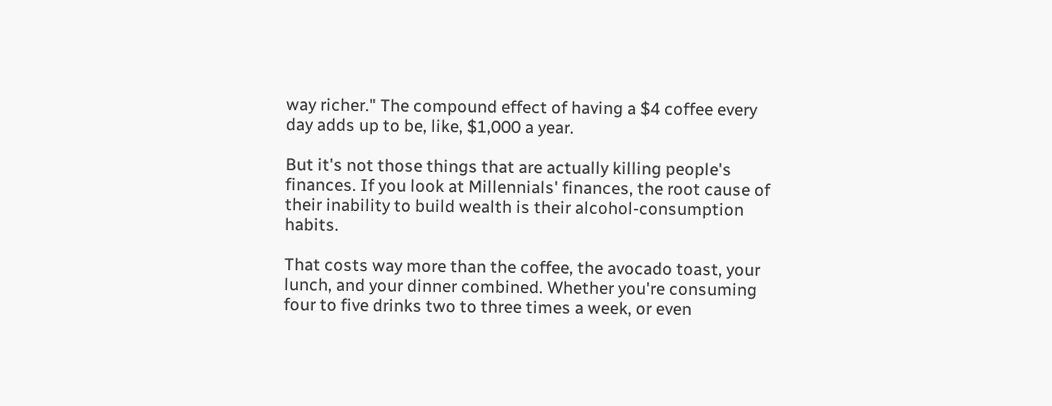way richer." The compound effect of having a $4 coffee every day adds up to be, like, $1,000 a year.

But it's not those things that are actually killing people's finances. If you look at Millennials' finances, the root cause of their inability to build wealth is their alcohol-consumption habits.

That costs way more than the coffee, the avocado toast, your lunch, and your dinner combined. Whether you're consuming four to five drinks two to three times a week, or even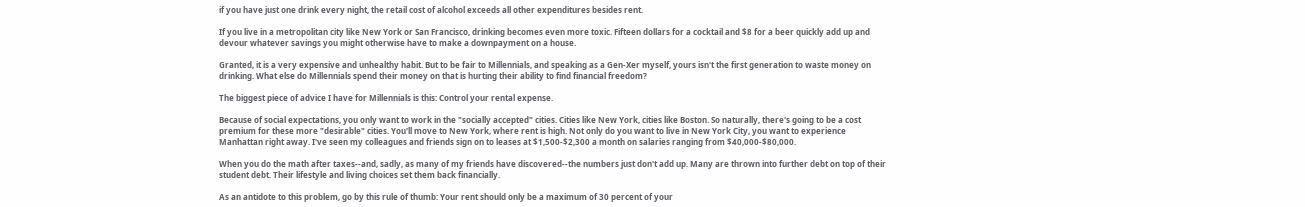if you have just one drink every night, the retail cost of alcohol exceeds all other expenditures besides rent.

If you live in a metropolitan city like New York or San Francisco, drinking becomes even more toxic. Fifteen dollars for a cocktail and $8 for a beer quickly add up and devour whatever savings you might otherwise have to make a downpayment on a house.

Granted, it is a very expensive and unhealthy habit. But to be fair to Millennials, and speaking as a Gen-Xer myself, yours isn't the first generation to waste money on drinking. What else do Millennials spend their money on that is hurting their ability to find financial freedom?

The biggest piece of advice I have for Millennials is this: Control your rental expense.

Because of social expectations, you only want to work in the "socially accepted" cities. Cities like New York, cities like Boston. So naturally, there's going to be a cost premium for these more "desirable" cities. You'll move to New York, where rent is high. Not only do you want to live in New York City, you want to experience Manhattan right away. I've seen my colleagues and friends sign on to leases at $1,500-$2,300 a month on salaries ranging from $40,000-$80,000.

When you do the math after taxes--and, sadly, as many of my friends have discovered--the numbers just don't add up. Many are thrown into further debt on top of their student debt. Their lifestyle and living choices set them back financially.

As an antidote to this problem, go by this rule of thumb: Your rent should only be a maximum of 30 percent of your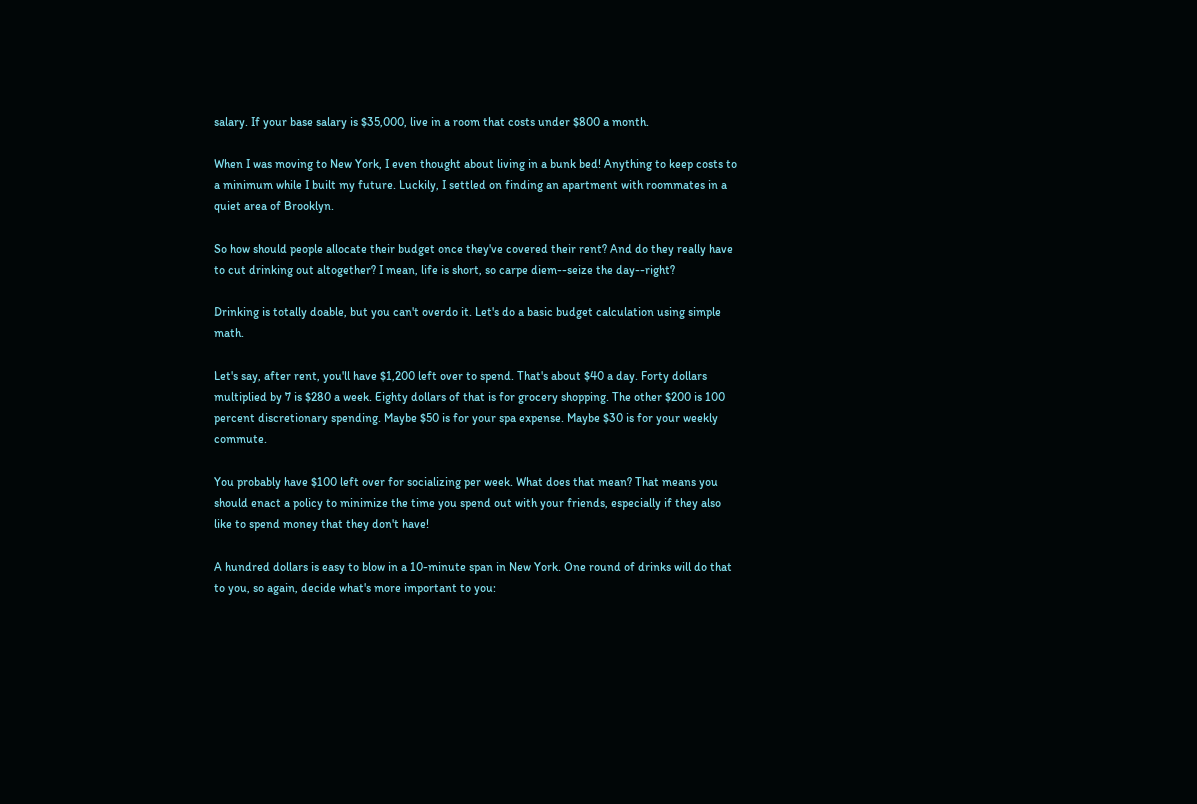salary. If your base salary is $35,000, live in a room that costs under $800 a month.

When I was moving to New York, I even thought about living in a bunk bed! Anything to keep costs to a minimum while I built my future. Luckily, I settled on finding an apartment with roommates in a quiet area of Brooklyn.

So how should people allocate their budget once they've covered their rent? And do they really have to cut drinking out altogether? I mean, life is short, so carpe diem--seize the day--right?

Drinking is totally doable, but you can't overdo it. Let's do a basic budget calculation using simple math.

Let's say, after rent, you'll have $1,200 left over to spend. That's about $40 a day. Forty dollars multiplied by 7 is $280 a week. Eighty dollars of that is for grocery shopping. The other $200 is 100 percent discretionary spending. Maybe $50 is for your spa expense. Maybe $30 is for your weekly commute.

You probably have $100 left over for socializing per week. What does that mean? That means you should enact a policy to minimize the time you spend out with your friends, especially if they also like to spend money that they don't have!

A hundred dollars is easy to blow in a 10-minute span in New York. One round of drinks will do that to you, so again, decide what's more important to you: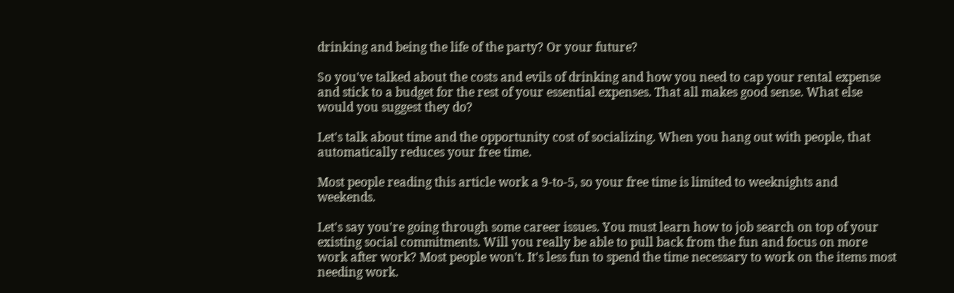drinking and being the life of the party? Or your future?

So you've talked about the costs and evils of drinking and how you need to cap your rental expense and stick to a budget for the rest of your essential expenses. That all makes good sense. What else would you suggest they do?

Let's talk about time and the opportunity cost of socializing. When you hang out with people, that automatically reduces your free time.

Most people reading this article work a 9-to-5, so your free time is limited to weeknights and weekends.

Let's say you're going through some career issues. You must learn how to job search on top of your existing social commitments. Will you really be able to pull back from the fun and focus on more work after work? Most people won't. It's less fun to spend the time necessary to work on the items most needing work.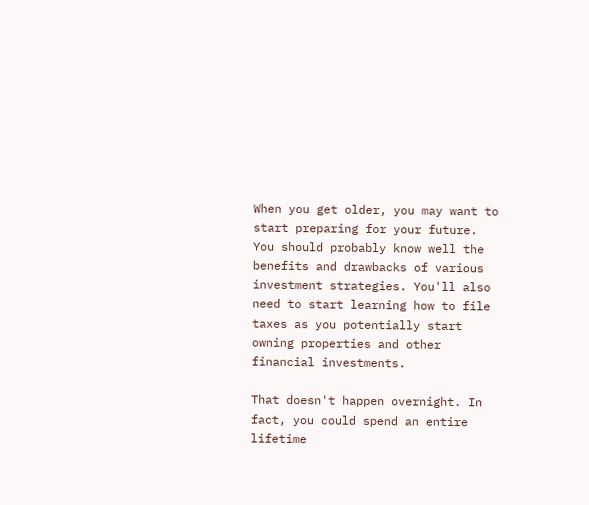When you get older, you may want to start preparing for your future. You should probably know well the benefits and drawbacks of various investment strategies. You'll also need to start learning how to file taxes as you potentially start owning properties and other financial investments.

That doesn't happen overnight. In fact, you could spend an entire lifetime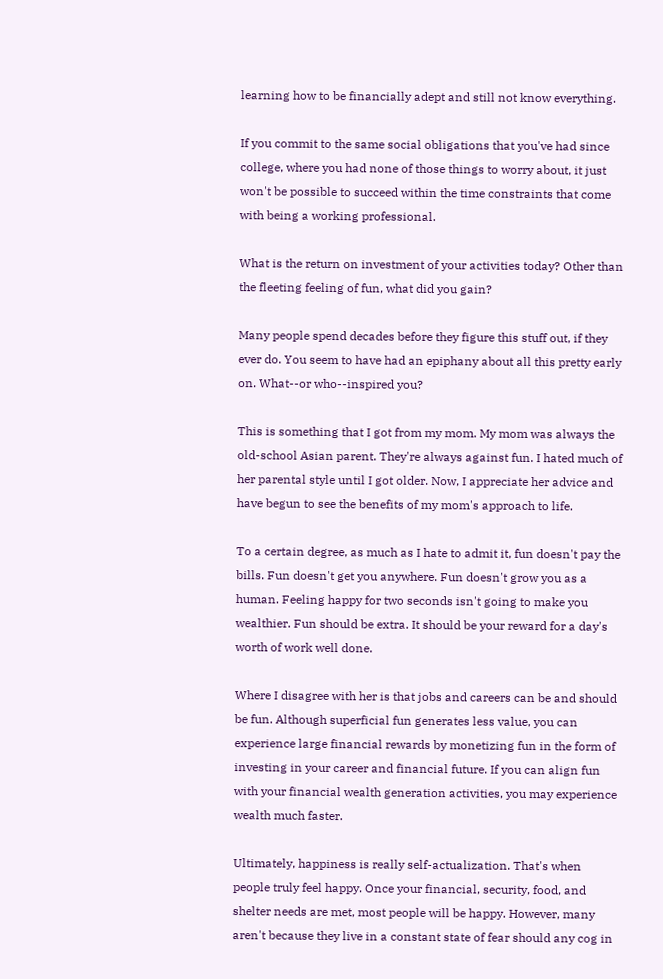learning how to be financially adept and still not know everything.

If you commit to the same social obligations that you've had since college, where you had none of those things to worry about, it just won't be possible to succeed within the time constraints that come with being a working professional.

What is the return on investment of your activities today? Other than the fleeting feeling of fun, what did you gain?

Many people spend decades before they figure this stuff out, if they ever do. You seem to have had an epiphany about all this pretty early on. What--or who--inspired you?

This is something that I got from my mom. My mom was always the old-school Asian parent. They're always against fun. I hated much of her parental style until I got older. Now, I appreciate her advice and have begun to see the benefits of my mom's approach to life.

To a certain degree, as much as I hate to admit it, fun doesn't pay the bills. Fun doesn't get you anywhere. Fun doesn't grow you as a human. Feeling happy for two seconds isn't going to make you wealthier. Fun should be extra. It should be your reward for a day's worth of work well done.

Where I disagree with her is that jobs and careers can be and should be fun. Although superficial fun generates less value, you can experience large financial rewards by monetizing fun in the form of investing in your career and financial future. If you can align fun with your financial wealth generation activities, you may experience wealth much faster.

Ultimately, happiness is really self-actualization. That's when people truly feel happy. Once your financial, security, food, and shelter needs are met, most people will be happy. However, many aren't because they live in a constant state of fear should any cog in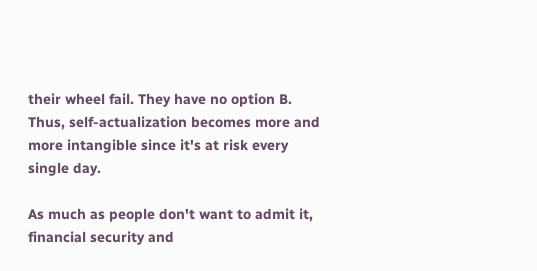their wheel fail. They have no option B. Thus, self-actualization becomes more and more intangible since it's at risk every single day.

As much as people don't want to admit it, financial security and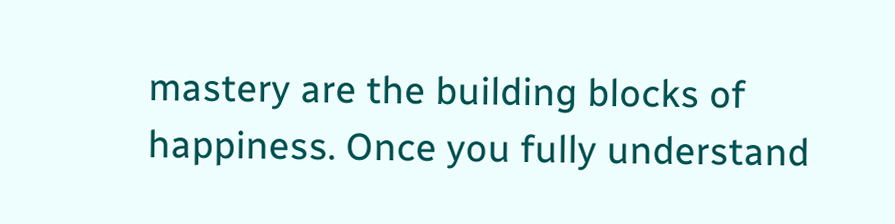mastery are the building blocks of happiness. Once you fully understand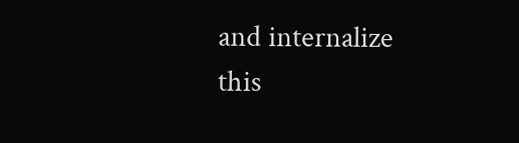and internalize this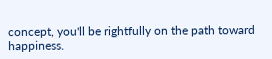concept, you'll be rightfully on the path toward happiness.